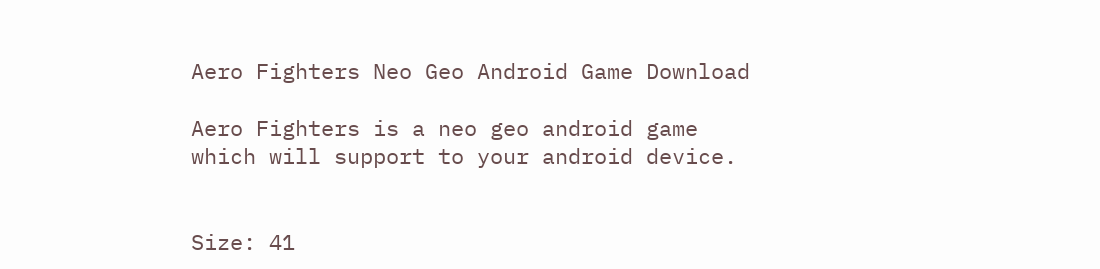Aero Fighters Neo Geo Android Game Download

Aero Fighters is a neo geo android game which will support to your android device.


Size: 41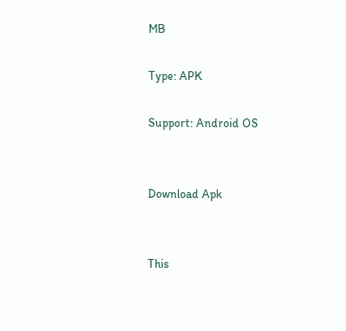MB

Type: APK

Support: Android OS


Download Apk


This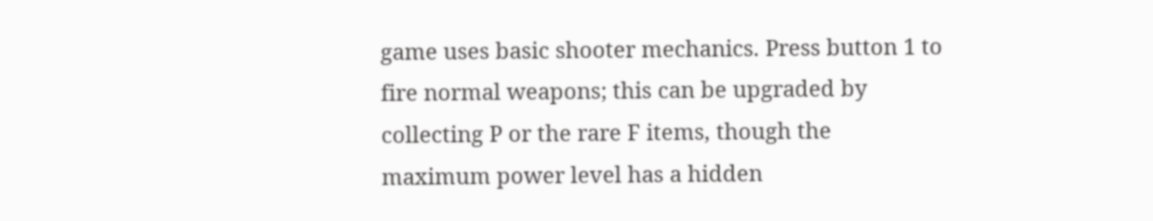game uses basic shooter mechanics. Press button 1 to fire normal weapons; this can be upgraded by collecting P or the rare F items, though the maximum power level has a hidden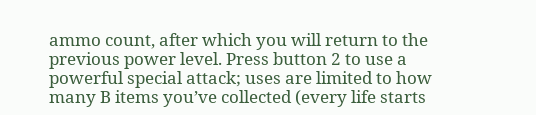ammo count, after which you will return to the previous power level. Press button 2 to use a powerful special attack; uses are limited to how many B items you’ve collected (every life starts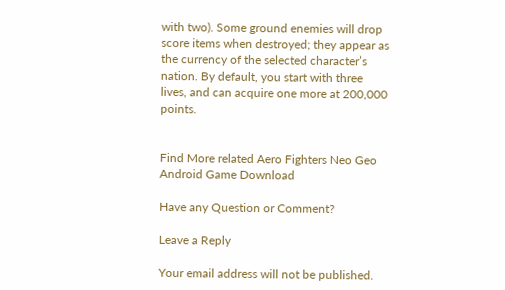with two). Some ground enemies will drop score items when destroyed; they appear as the currency of the selected character’s nation. By default, you start with three lives, and can acquire one more at 200,000 points.


Find More related Aero Fighters Neo Geo Android Game Download

Have any Question or Comment?

Leave a Reply

Your email address will not be published.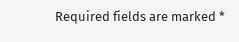Required fields are marked *